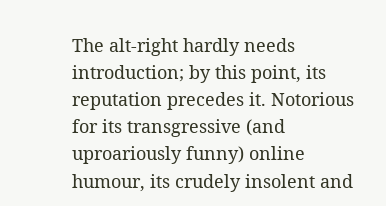The alt-right hardly needs introduction; by this point, its reputation precedes it. Notorious for its transgressive (and uproariously funny) online humour, its crudely insolent and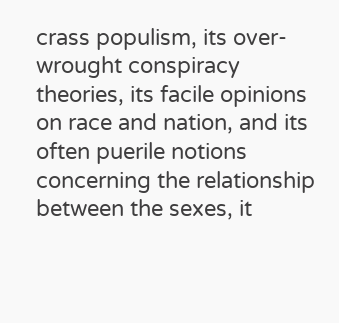crass populism, its over-wrought conspiracy theories, its facile opinions on race and nation, and its often puerile notions concerning the relationship between the sexes, it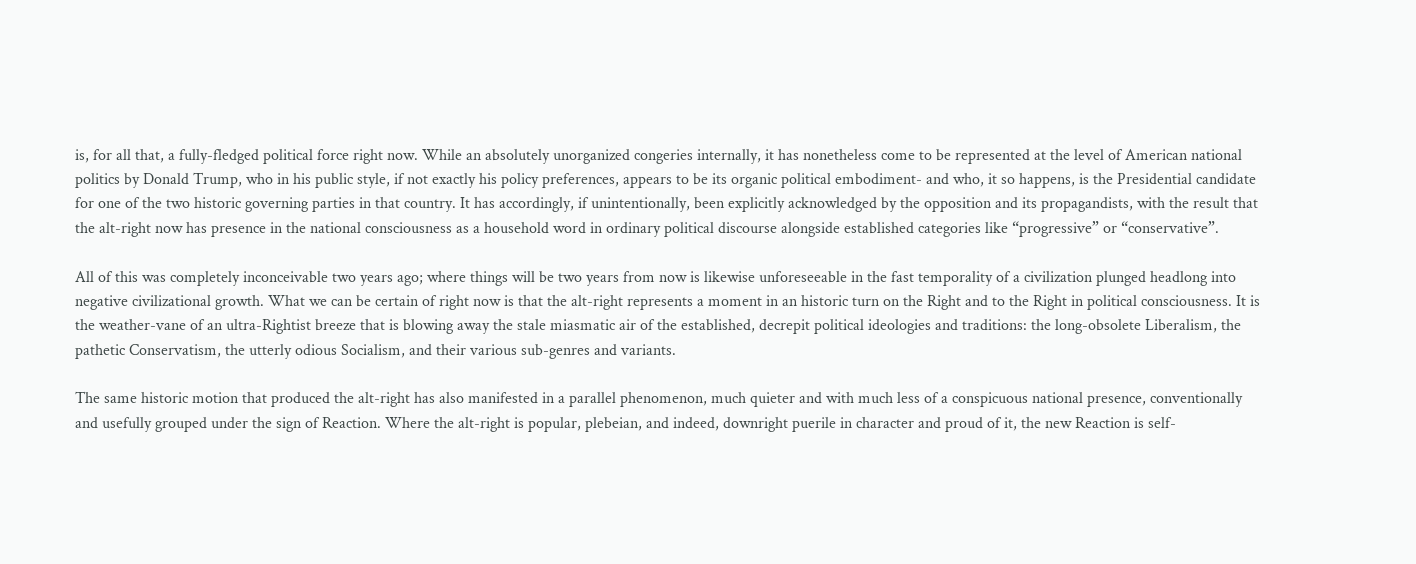is, for all that, a fully-fledged political force right now. While an absolutely unorganized congeries internally, it has nonetheless come to be represented at the level of American national politics by Donald Trump, who in his public style, if not exactly his policy preferences, appears to be its organic political embodiment- and who, it so happens, is the Presidential candidate for one of the two historic governing parties in that country. It has accordingly, if unintentionally, been explicitly acknowledged by the opposition and its propagandists, with the result that the alt-right now has presence in the national consciousness as a household word in ordinary political discourse alongside established categories like “progressive” or “conservative”.

All of this was completely inconceivable two years ago; where things will be two years from now is likewise unforeseeable in the fast temporality of a civilization plunged headlong into negative civilizational growth. What we can be certain of right now is that the alt-right represents a moment in an historic turn on the Right and to the Right in political consciousness. It is the weather-vane of an ultra-Rightist breeze that is blowing away the stale miasmatic air of the established, decrepit political ideologies and traditions: the long-obsolete Liberalism, the pathetic Conservatism, the utterly odious Socialism, and their various sub-genres and variants.

The same historic motion that produced the alt-right has also manifested in a parallel phenomenon, much quieter and with much less of a conspicuous national presence, conventionally and usefully grouped under the sign of Reaction. Where the alt-right is popular, plebeian, and indeed, downright puerile in character and proud of it, the new Reaction is self-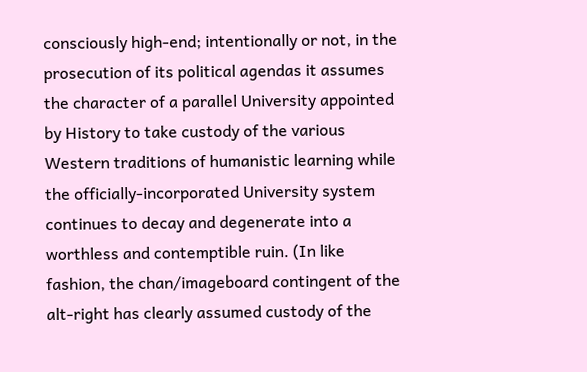consciously high-end; intentionally or not, in the prosecution of its political agendas it assumes the character of a parallel University appointed by History to take custody of the various Western traditions of humanistic learning while the officially-incorporated University system continues to decay and degenerate into a worthless and contemptible ruin. (In like fashion, the chan/imageboard contingent of the alt-right has clearly assumed custody of the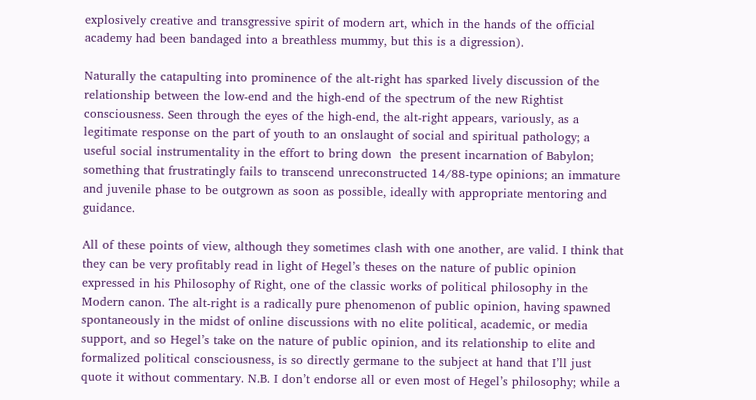explosively creative and transgressive spirit of modern art, which in the hands of the official academy had been bandaged into a breathless mummy, but this is a digression).

Naturally the catapulting into prominence of the alt-right has sparked lively discussion of the relationship between the low-end and the high-end of the spectrum of the new Rightist consciousness. Seen through the eyes of the high-end, the alt-right appears, variously, as a legitimate response on the part of youth to an onslaught of social and spiritual pathology; a useful social instrumentality in the effort to bring down  the present incarnation of Babylon; something that frustratingly fails to transcend unreconstructed 14/88-type opinions; an immature and juvenile phase to be outgrown as soon as possible, ideally with appropriate mentoring and guidance.

All of these points of view, although they sometimes clash with one another, are valid. I think that they can be very profitably read in light of Hegel’s theses on the nature of public opinion expressed in his Philosophy of Right, one of the classic works of political philosophy in the Modern canon. The alt-right is a radically pure phenomenon of public opinion, having spawned spontaneously in the midst of online discussions with no elite political, academic, or media support, and so Hegel’s take on the nature of public opinion, and its relationship to elite and formalized political consciousness, is so directly germane to the subject at hand that I’ll just quote it without commentary. N.B. I don’t endorse all or even most of Hegel’s philosophy; while a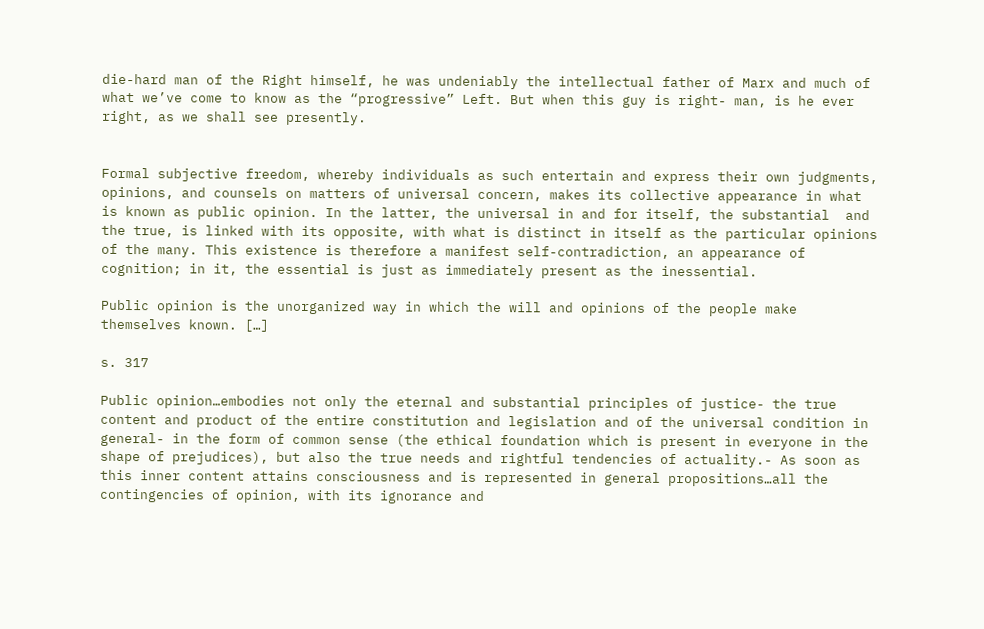die-hard man of the Right himself, he was undeniably the intellectual father of Marx and much of what we’ve come to know as the “progressive” Left. But when this guy is right- man, is he ever right, as we shall see presently.


Formal subjective freedom, whereby individuals as such entertain and express their own judgments, opinions, and counsels on matters of universal concern, makes its collective appearance in what is known as public opinion. In the latter, the universal in and for itself, the substantial  and the true, is linked with its opposite, with what is distinct in itself as the particular opinions of the many. This existence is therefore a manifest self-contradiction, an appearance of cognition; in it, the essential is just as immediately present as the inessential.

Public opinion is the unorganized way in which the will and opinions of the people make themselves known. […]

s. 317

Public opinion…embodies not only the eternal and substantial principles of justice- the true content and product of the entire constitution and legislation and of the universal condition in general- in the form of common sense (the ethical foundation which is present in everyone in the shape of prejudices), but also the true needs and rightful tendencies of actuality.- As soon as this inner content attains consciousness and is represented in general propositions…all the contingencies of opinion, with its ignorance and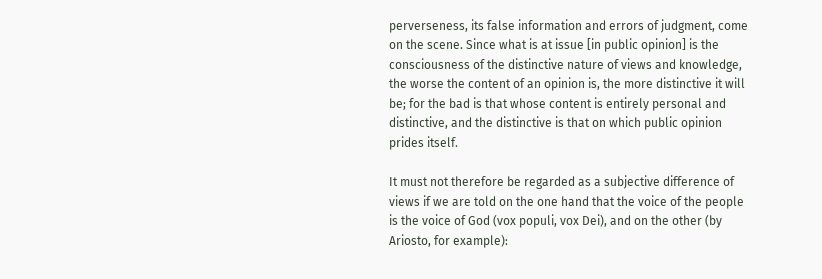perverseness, its false information and errors of judgment, come on the scene. Since what is at issue [in public opinion] is the consciousness of the distinctive nature of views and knowledge, the worse the content of an opinion is, the more distinctive it will be; for the bad is that whose content is entirely personal and distinctive, and the distinctive is that on which public opinion prides itself.

It must not therefore be regarded as a subjective difference of views if we are told on the one hand that the voice of the people is the voice of God (vox populi, vox Dei), and on the other (by Ariosto, for example):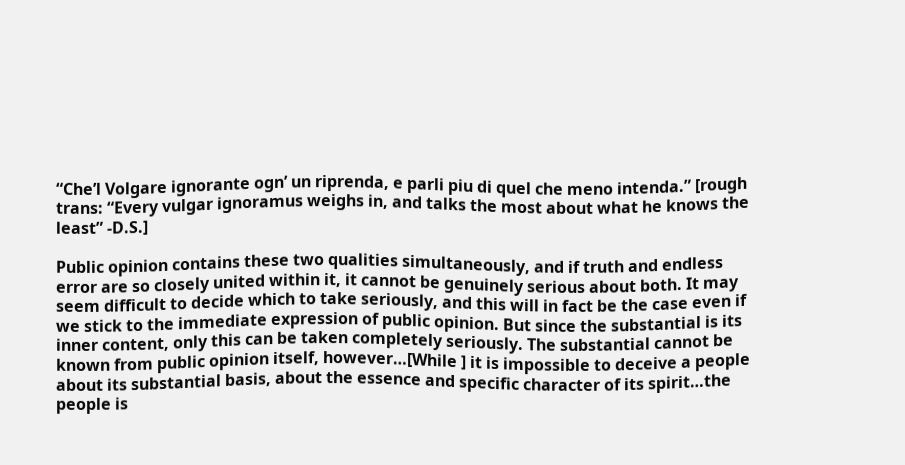“Che’l Volgare ignorante ogn’ un riprenda, e parli piu di quel che meno intenda.” [rough trans: “Every vulgar ignoramus weighs in, and talks the most about what he knows the least” -D.S.]

Public opinion contains these two qualities simultaneously, and if truth and endless error are so closely united within it, it cannot be genuinely serious about both. It may seem difficult to decide which to take seriously, and this will in fact be the case even if we stick to the immediate expression of public opinion. But since the substantial is its inner content, only this can be taken completely seriously. The substantial cannot be known from public opinion itself, however…[While ] it is impossible to deceive a people about its substantial basis, about the essence and specific character of its spirit…the people is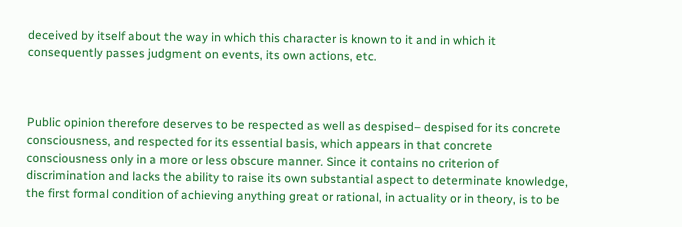deceived by itself about the way in which this character is known to it and in which it consequently passes judgment on events, its own actions, etc.



Public opinion therefore deserves to be respected as well as despised– despised for its concrete consciousness, and respected for its essential basis, which appears in that concrete consciousness only in a more or less obscure manner. Since it contains no criterion of discrimination and lacks the ability to raise its own substantial aspect to determinate knowledge, the first formal condition of achieving anything great or rational, in actuality or in theory, is to be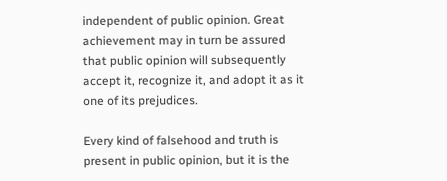independent of public opinion. Great achievement may in turn be assured that public opinion will subsequently accept it, recognize it, and adopt it as it one of its prejudices.

Every kind of falsehood and truth is present in public opinion, but it is the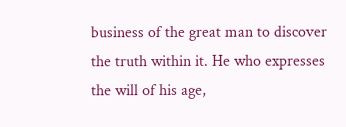business of the great man to discover the truth within it. He who expresses the will of his age,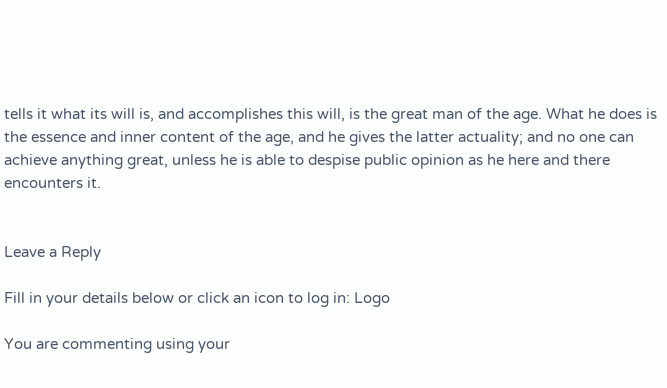tells it what its will is, and accomplishes this will, is the great man of the age. What he does is the essence and inner content of the age, and he gives the latter actuality; and no one can achieve anything great, unless he is able to despise public opinion as he here and there encounters it.


Leave a Reply

Fill in your details below or click an icon to log in: Logo

You are commenting using your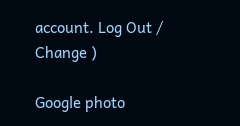account. Log Out /  Change )

Google photo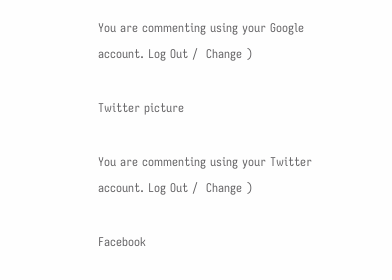You are commenting using your Google account. Log Out /  Change )

Twitter picture

You are commenting using your Twitter account. Log Out /  Change )

Facebook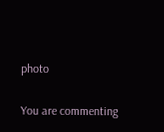photo

You are commenting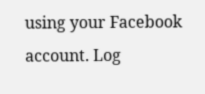using your Facebook account. Log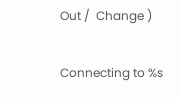Out /  Change )

Connecting to %s